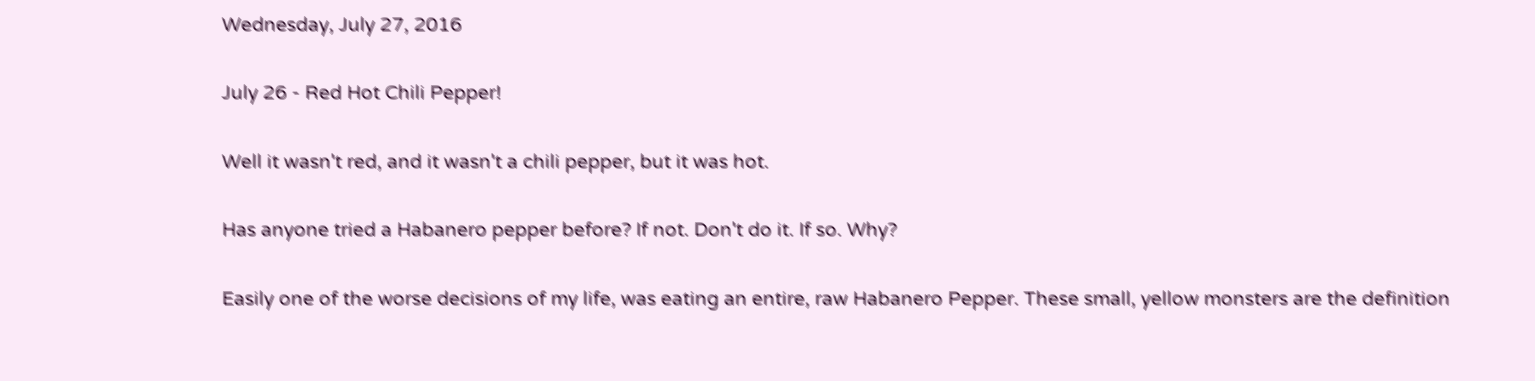Wednesday, July 27, 2016

July 26 - Red Hot Chili Pepper!

Well it wasn't red, and it wasn't a chili pepper, but it was hot.

Has anyone tried a Habanero pepper before? If not. Don't do it. If so. Why?

Easily one of the worse decisions of my life, was eating an entire, raw Habanero Pepper. These small, yellow monsters are the definition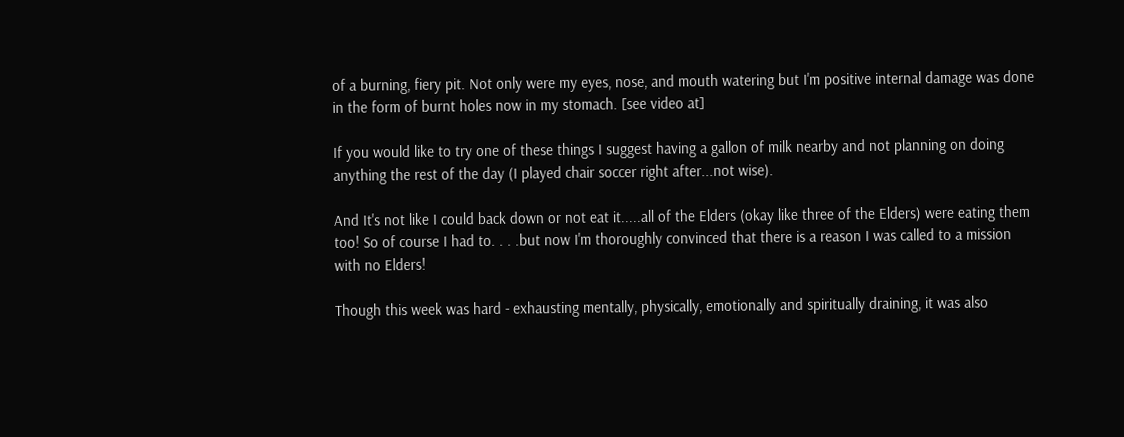of a burning, fiery pit. Not only were my eyes, nose, and mouth watering but I'm positive internal damage was done in the form of burnt holes now in my stomach. [see video at]

If you would like to try one of these things I suggest having a gallon of milk nearby and not planning on doing anything the rest of the day (I played chair soccer right after...not wise).

And It's not like I could back down or not eat it.....all of the Elders (okay like three of the Elders) were eating them too! So of course I had to. . . .but now I'm thoroughly convinced that there is a reason I was called to a mission with no Elders!

Though this week was hard - exhausting mentally, physically, emotionally and spiritually draining, it was also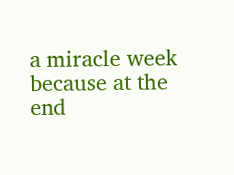a miracle week because at the end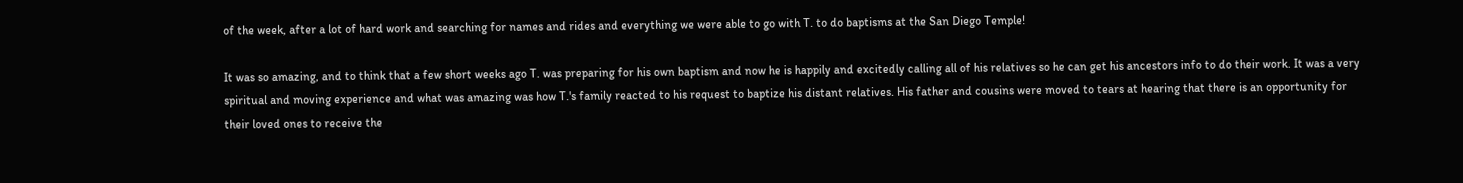of the week, after a lot of hard work and searching for names and rides and everything we were able to go with T. to do baptisms at the San Diego Temple!

It was so amazing, and to think that a few short weeks ago T. was preparing for his own baptism and now he is happily and excitedly calling all of his relatives so he can get his ancestors info to do their work. It was a very spiritual and moving experience and what was amazing was how T.'s family reacted to his request to baptize his distant relatives. His father and cousins were moved to tears at hearing that there is an opportunity for their loved ones to receive the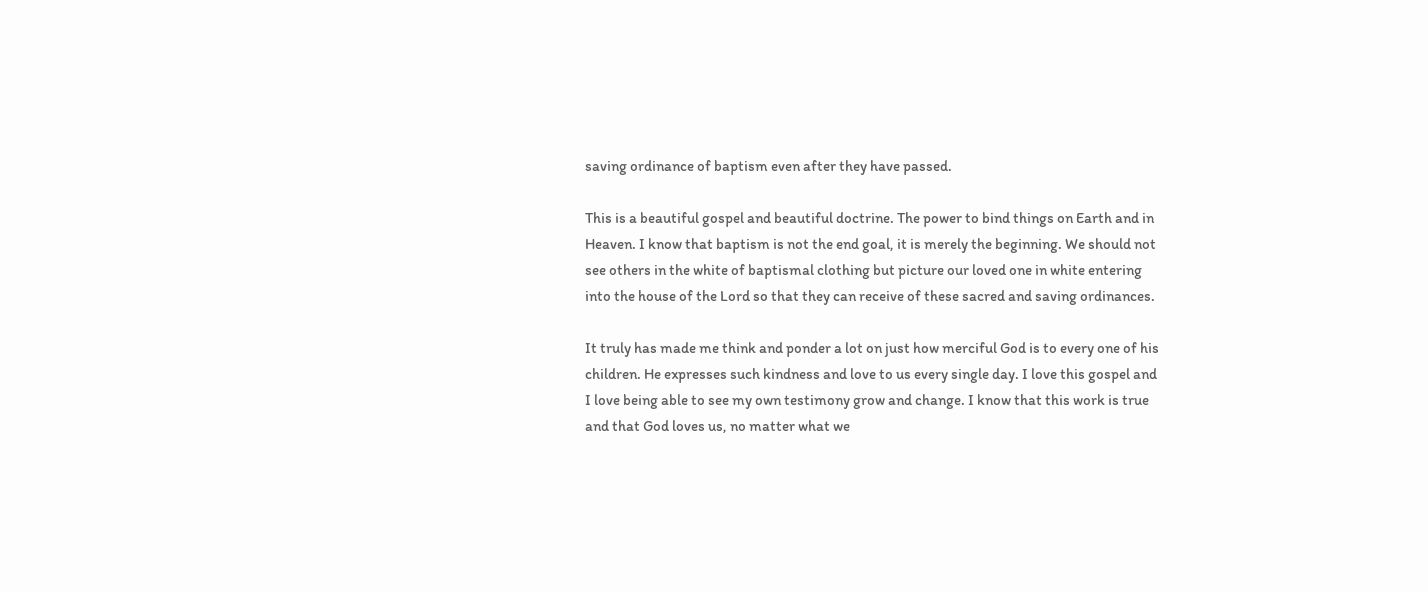saving ordinance of baptism even after they have passed.

This is a beautiful gospel and beautiful doctrine. The power to bind things on Earth and in Heaven. I know that baptism is not the end goal, it is merely the beginning. We should not see others in the white of baptismal clothing but picture our loved one in white entering into the house of the Lord so that they can receive of these sacred and saving ordinances.

It truly has made me think and ponder a lot on just how merciful God is to every one of his children. He expresses such kindness and love to us every single day. I love this gospel and I love being able to see my own testimony grow and change. I know that this work is true and that God loves us, no matter what we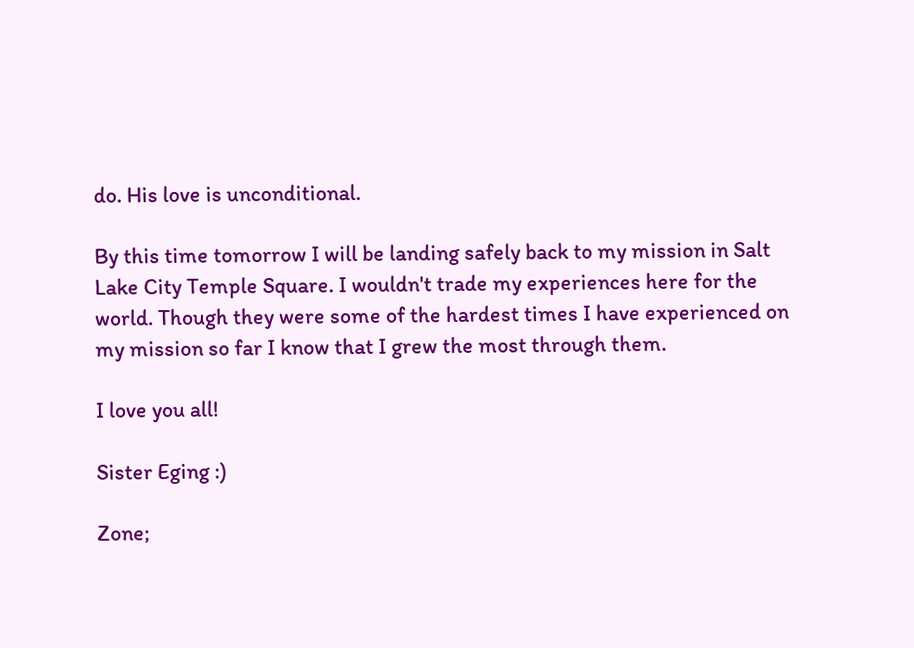do. His love is unconditional.

By this time tomorrow I will be landing safely back to my mission in Salt Lake City Temple Square. I wouldn't trade my experiences here for the world. Though they were some of the hardest times I have experienced on my mission so far I know that I grew the most through them.

I love you all!

Sister Eging :)

Zone;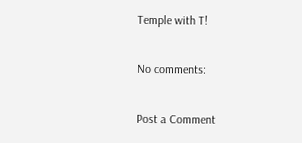Temple with T!

No comments:

Post a Comment